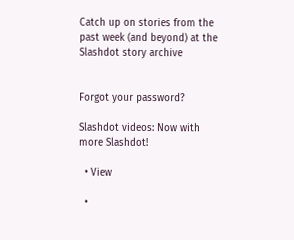Catch up on stories from the past week (and beyond) at the Slashdot story archive


Forgot your password?

Slashdot videos: Now with more Slashdot!

  • View

  •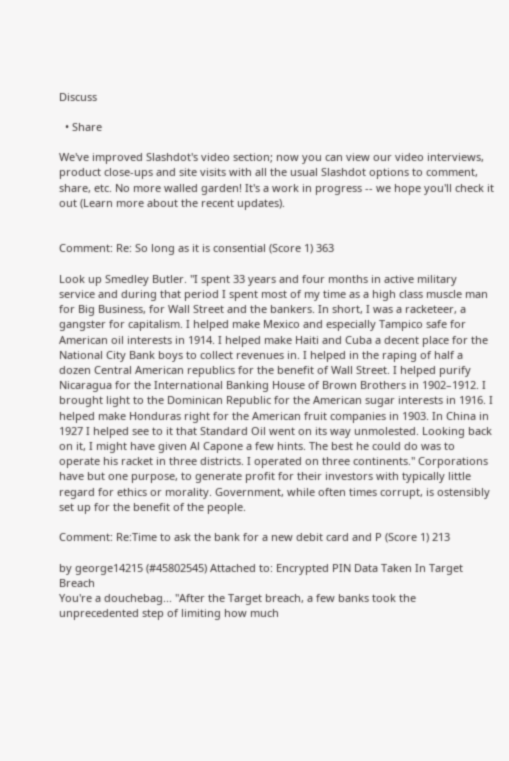Discuss

  • Share

We've improved Slashdot's video section; now you can view our video interviews, product close-ups and site visits with all the usual Slashdot options to comment, share, etc. No more walled garden! It's a work in progress -- we hope you'll check it out (Learn more about the recent updates).


Comment: Re: So long as it is consential (Score 1) 363

Look up Smedley Butler. "I spent 33 years and four months in active military service and during that period I spent most of my time as a high class muscle man for Big Business, for Wall Street and the bankers. In short, I was a racketeer, a gangster for capitalism. I helped make Mexico and especially Tampico safe for American oil interests in 1914. I helped make Haiti and Cuba a decent place for the National City Bank boys to collect revenues in. I helped in the raping of half a dozen Central American republics for the benefit of Wall Street. I helped purify Nicaragua for the International Banking House of Brown Brothers in 1902–1912. I brought light to the Dominican Republic for the American sugar interests in 1916. I helped make Honduras right for the American fruit companies in 1903. In China in 1927 I helped see to it that Standard Oil went on its way unmolested. Looking back on it, I might have given Al Capone a few hints. The best he could do was to operate his racket in three districts. I operated on three continents." Corporations have but one purpose, to generate profit for their investors with typically little regard for ethics or morality. Government, while often times corrupt, is ostensibly set up for the benefit of the people.

Comment: Re:Time to ask the bank for a new debit card and P (Score 1) 213

by george14215 (#45802545) Attached to: Encrypted PIN Data Taken In Target Breach
You're a douchebag... "After the Target breach, a few banks took the unprecedented step of limiting how much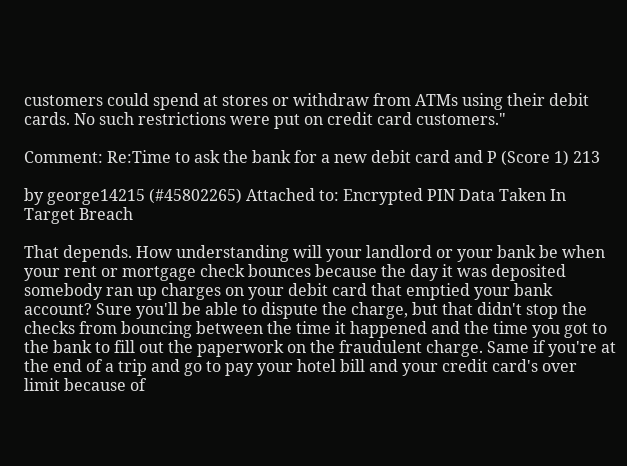customers could spend at stores or withdraw from ATMs using their debit cards. No such restrictions were put on credit card customers."

Comment: Re:Time to ask the bank for a new debit card and P (Score 1) 213

by george14215 (#45802265) Attached to: Encrypted PIN Data Taken In Target Breach

That depends. How understanding will your landlord or your bank be when your rent or mortgage check bounces because the day it was deposited somebody ran up charges on your debit card that emptied your bank account? Sure you'll be able to dispute the charge, but that didn't stop the checks from bouncing between the time it happened and the time you got to the bank to fill out the paperwork on the fraudulent charge. Same if you're at the end of a trip and go to pay your hotel bill and your credit card's over limit because of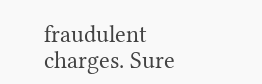fraudulent charges. Sure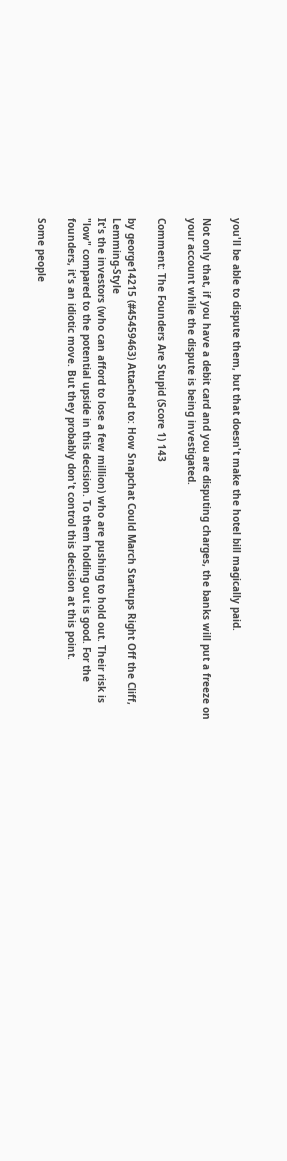you'll be able to dispute them, but that doesn't make the hotel bill magically paid.

Not only that, if you have a debit card and you are disputing charges, the banks will put a freeze on your account while the dispute is being investigated.

Comment: The Founders Are Stupid (Score 1) 143

by george14215 (#45459463) Attached to: How Snapchat Could March Startups Right Off the Cliff, Lemming-Style
It's the investors (who can afford to lose a few million) who are pushing to hold out. Their risk is "low" compared to the potential upside in this decision. To them holding out is good. For the founders, it's an idiotic move. But they probably don't control this decision at this point.

Some people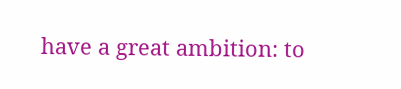have a great ambition: to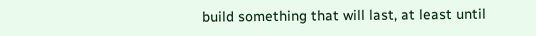build something that will last, at least until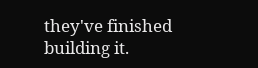they've finished building it.